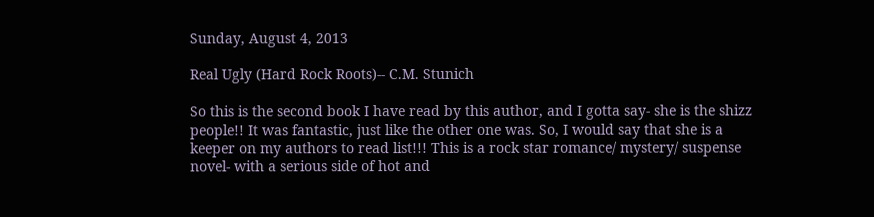Sunday, August 4, 2013

Real Ugly (Hard Rock Roots)-- C.M. Stunich

So this is the second book I have read by this author, and I gotta say- she is the shizz people!! It was fantastic, just like the other one was. So, I would say that she is a keeper on my authors to read list!!! This is a rock star romance/ mystery/ suspense novel- with a serious side of hot and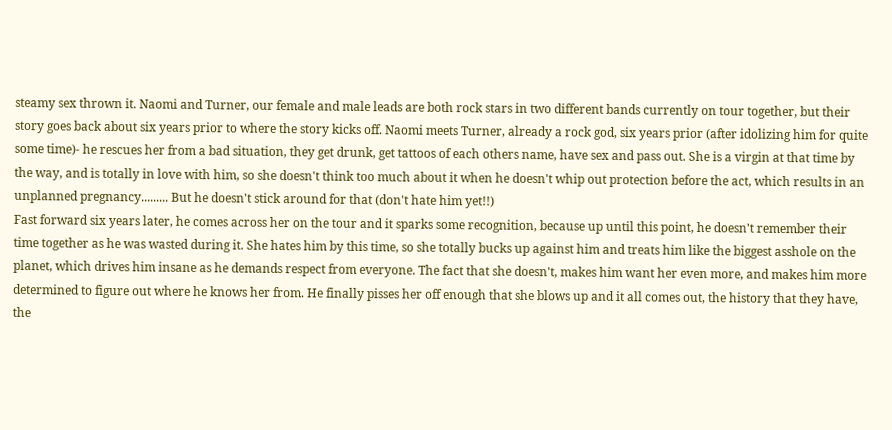steamy sex thrown it. Naomi and Turner, our female and male leads are both rock stars in two different bands currently on tour together, but their story goes back about six years prior to where the story kicks off. Naomi meets Turner, already a rock god, six years prior (after idolizing him for quite some time)- he rescues her from a bad situation, they get drunk, get tattoos of each others name, have sex and pass out. She is a virgin at that time by the way, and is totally in love with him, so she doesn't think too much about it when he doesn't whip out protection before the act, which results in an unplanned pregnancy......... But he doesn't stick around for that (don't hate him yet!!)
Fast forward six years later, he comes across her on the tour and it sparks some recognition, because up until this point, he doesn't remember their time together as he was wasted during it. She hates him by this time, so she totally bucks up against him and treats him like the biggest asshole on the planet, which drives him insane as he demands respect from everyone. The fact that she doesn't, makes him want her even more, and makes him more determined to figure out where he knows her from. He finally pisses her off enough that she blows up and it all comes out, the history that they have, the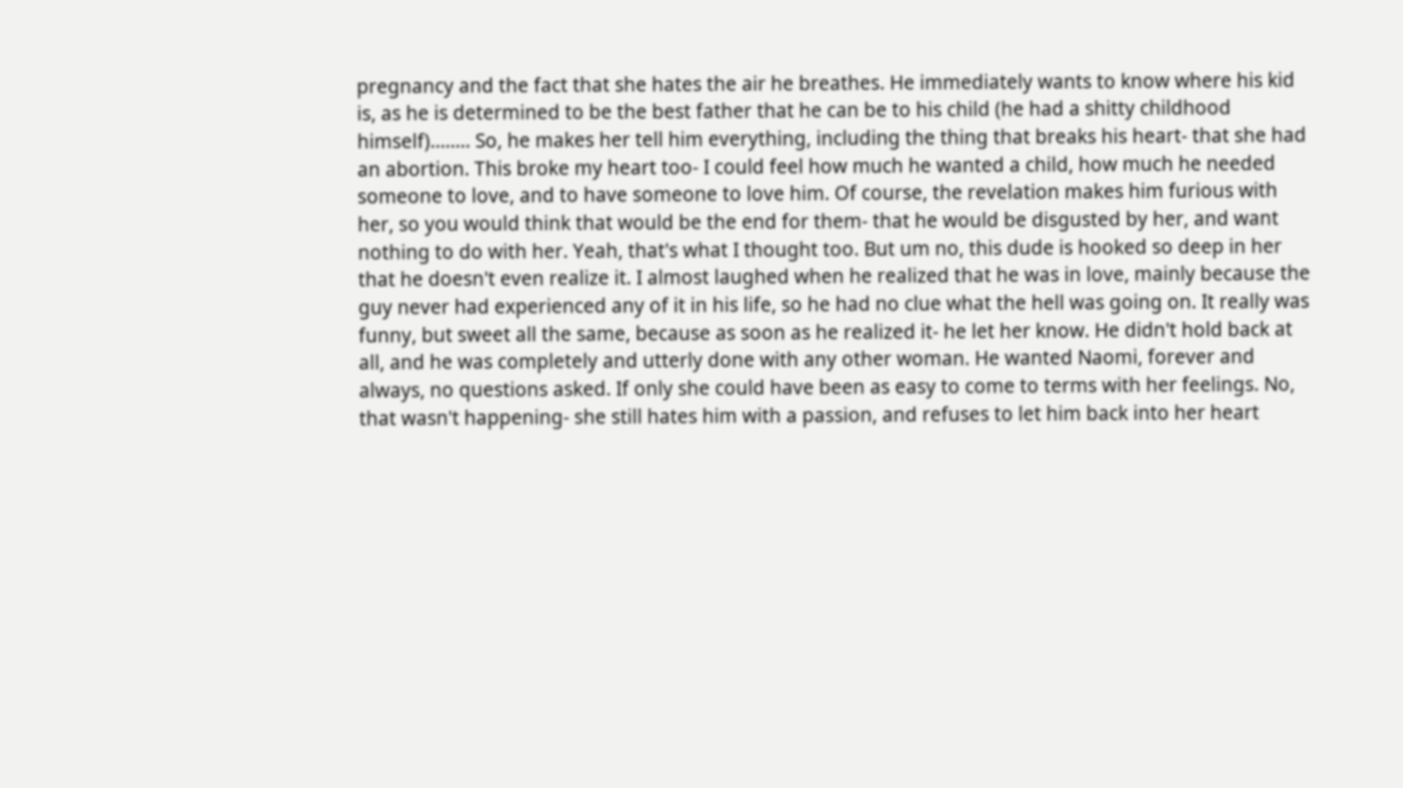pregnancy and the fact that she hates the air he breathes. He immediately wants to know where his kid is, as he is determined to be the best father that he can be to his child (he had a shitty childhood himself)........ So, he makes her tell him everything, including the thing that breaks his heart- that she had an abortion. This broke my heart too- I could feel how much he wanted a child, how much he needed someone to love, and to have someone to love him. Of course, the revelation makes him furious with her, so you would think that would be the end for them- that he would be disgusted by her, and want nothing to do with her. Yeah, that's what I thought too. But um no, this dude is hooked so deep in her that he doesn't even realize it. I almost laughed when he realized that he was in love, mainly because the guy never had experienced any of it in his life, so he had no clue what the hell was going on. It really was funny, but sweet all the same, because as soon as he realized it- he let her know. He didn't hold back at all, and he was completely and utterly done with any other woman. He wanted Naomi, forever and always, no questions asked. If only she could have been as easy to come to terms with her feelings. No, that wasn't happening- she still hates him with a passion, and refuses to let him back into her heart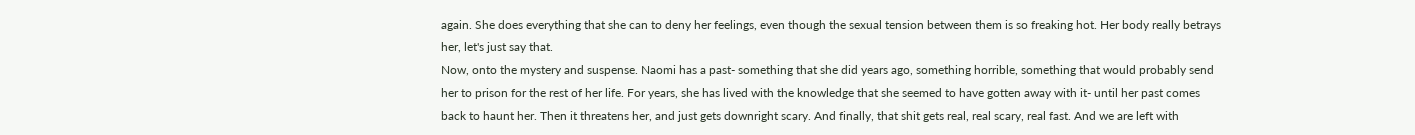again. She does everything that she can to deny her feelings, even though the sexual tension between them is so freaking hot. Her body really betrays her, let's just say that.
Now, onto the mystery and suspense. Naomi has a past- something that she did years ago, something horrible, something that would probably send her to prison for the rest of her life. For years, she has lived with the knowledge that she seemed to have gotten away with it- until her past comes back to haunt her. Then it threatens her, and just gets downright scary. And finally, that shit gets real, real scary, real fast. And we are left with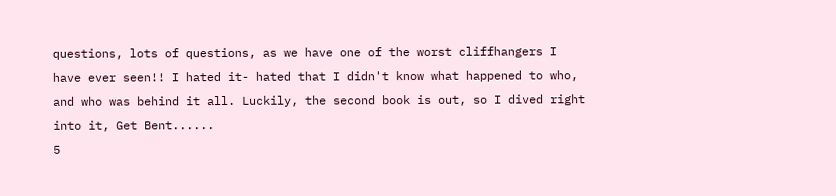questions, lots of questions, as we have one of the worst cliffhangers I have ever seen!! I hated it- hated that I didn't know what happened to who, and who was behind it all. Luckily, the second book is out, so I dived right into it, Get Bent......
5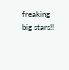freaking big stars!!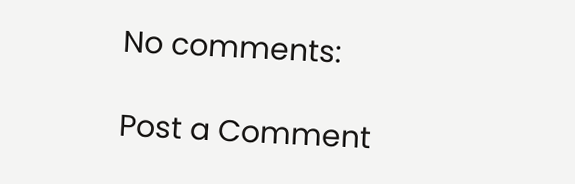No comments:

Post a Comment